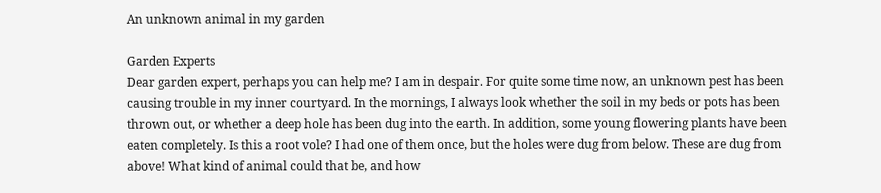An unknown animal in my garden

Garden Experts
Dear garden expert, perhaps you can help me? I am in despair. For quite some time now, an unknown pest has been causing trouble in my inner courtyard. In the mornings, I always look whether the soil in my beds or pots has been thrown out, or whether a deep hole has been dug into the earth. In addition, some young flowering plants have been eaten completely. Is this a root vole? I had one of them once, but the holes were dug from below. These are dug from above! What kind of animal could that be, and how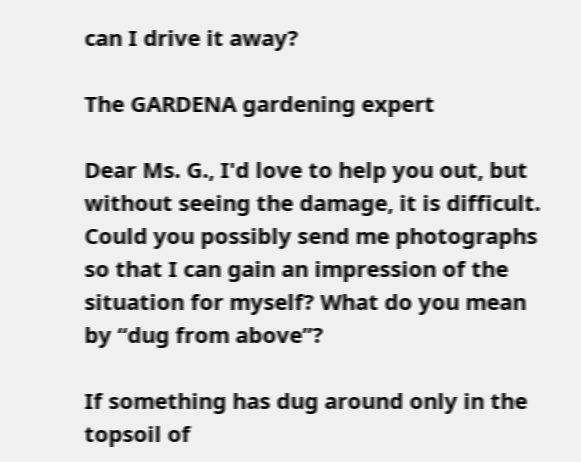can I drive it away?

The GARDENA gardening expert

Dear Ms. G., I'd love to help you out, but without seeing the damage, it is difficult. Could you possibly send me photographs so that I can gain an impression of the situation for myself? What do you mean by “dug from above”?

If something has dug around only in the topsoil of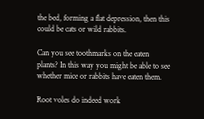the bed, forming a flat depression, then this could be cats or wild rabbits.

Can you see toothmarks on the eaten plants? In this way you might be able to see whether mice or rabbits have eaten them.

Root voles do indeed work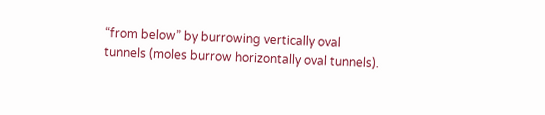“from below” by burrowing vertically oval tunnels (moles burrow horizontally oval tunnels).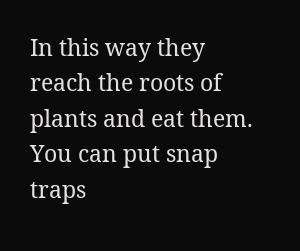In this way they reach the roots of plants and eat them. You can put snap traps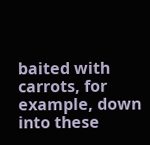baited with carrots, for example, down into these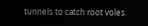tunnels to catch root voles.